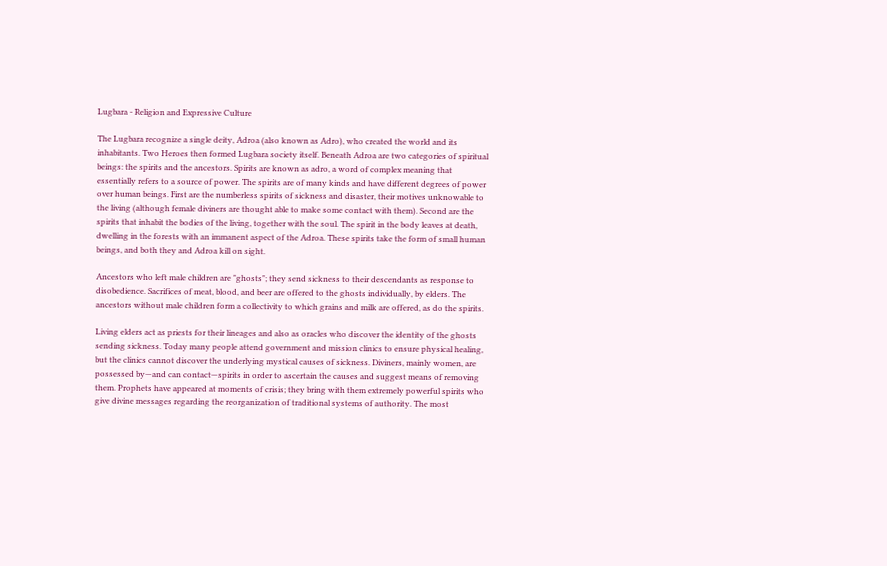Lugbara - Religion and Expressive Culture

The Lugbara recognize a single deity, Adroa (also known as Adro), who created the world and its inhabitants. Two Heroes then formed Lugbara society itself. Beneath Adroa are two categories of spiritual beings: the spirits and the ancestors. Spirits are known as adro, a word of complex meaning that essentially refers to a source of power. The spirits are of many kinds and have different degrees of power over human beings. First are the numberless spirits of sickness and disaster, their motives unknowable to the living (although female diviners are thought able to make some contact with them). Second are the spirits that inhabit the bodies of the living, together with the soul. The spirit in the body leaves at death, dwelling in the forests with an immanent aspect of the Adroa. These spirits take the form of small human beings, and both they and Adroa kill on sight.

Ancestors who left male children are "ghosts"; they send sickness to their descendants as response to disobedience. Sacrifices of meat, blood, and beer are offered to the ghosts individually, by elders. The ancestors without male children form a collectivity to which grains and milk are offered, as do the spirits.

Living elders act as priests for their lineages and also as oracles who discover the identity of the ghosts sending sickness. Today many people attend government and mission clinics to ensure physical healing, but the clinics cannot discover the underlying mystical causes of sickness. Diviners, mainly women, are possessed by—and can contact—spirits in order to ascertain the causes and suggest means of removing them. Prophets have appeared at moments of crisis; they bring with them extremely powerful spirits who give divine messages regarding the reorganization of traditional systems of authority. The most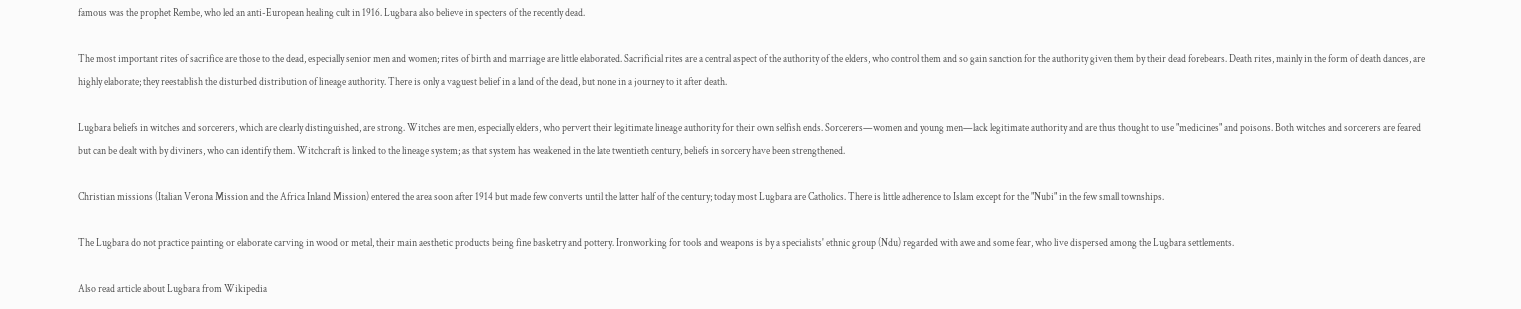famous was the prophet Rembe, who led an anti-European healing cult in 1916. Lugbara also believe in specters of the recently dead.

The most important rites of sacrifice are those to the dead, especially senior men and women; rites of birth and marriage are little elaborated. Sacrificial rites are a central aspect of the authority of the elders, who control them and so gain sanction for the authority given them by their dead forebears. Death rites, mainly in the form of death dances, are highly elaborate; they reestablish the disturbed distribution of lineage authority. There is only a vaguest belief in a land of the dead, but none in a journey to it after death.

Lugbara beliefs in witches and sorcerers, which are clearly distinguished, are strong. Witches are men, especially elders, who pervert their legitimate lineage authority for their own selfish ends. Sorcerers—women and young men—lack legitimate authority and are thus thought to use "medicines" and poisons. Both witches and sorcerers are feared but can be dealt with by diviners, who can identify them. Witchcraft is linked to the lineage system; as that system has weakened in the late twentieth century, beliefs in sorcery have been strengthened.

Christian missions (Italian Verona Mission and the Africa Inland Mission) entered the area soon after 1914 but made few converts until the latter half of the century; today most Lugbara are Catholics. There is little adherence to Islam except for the "Nubi" in the few small townships.

The Lugbara do not practice painting or elaborate carving in wood or metal, their main aesthetic products being fine basketry and pottery. Ironworking for tools and weapons is by a specialists' ethnic group (Ndu) regarded with awe and some fear, who live dispersed among the Lugbara settlements.

Also read article about Lugbara from Wikipedia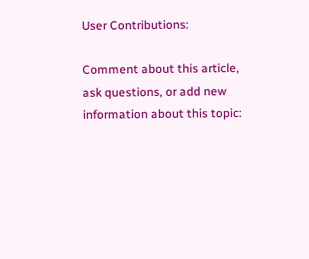User Contributions:

Comment about this article, ask questions, or add new information about this topic: